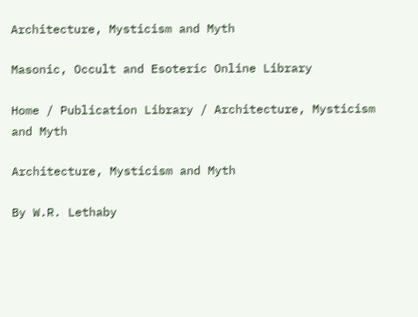Architecture, Mysticism and Myth

Masonic, Occult and Esoteric Online Library

Home / Publication Library / Architecture, Mysticism and Myth

Architecture, Mysticism and Myth

By W.R. Lethaby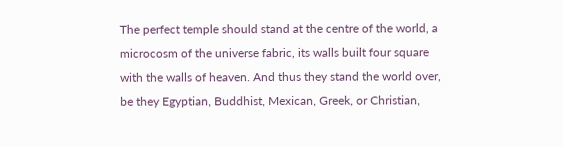The perfect temple should stand at the centre of the world, a microcosm of the universe fabric, its walls built four square with the walls of heaven. And thus they stand the world over, be they Egyptian, Buddhist, Mexican, Greek, or Christian,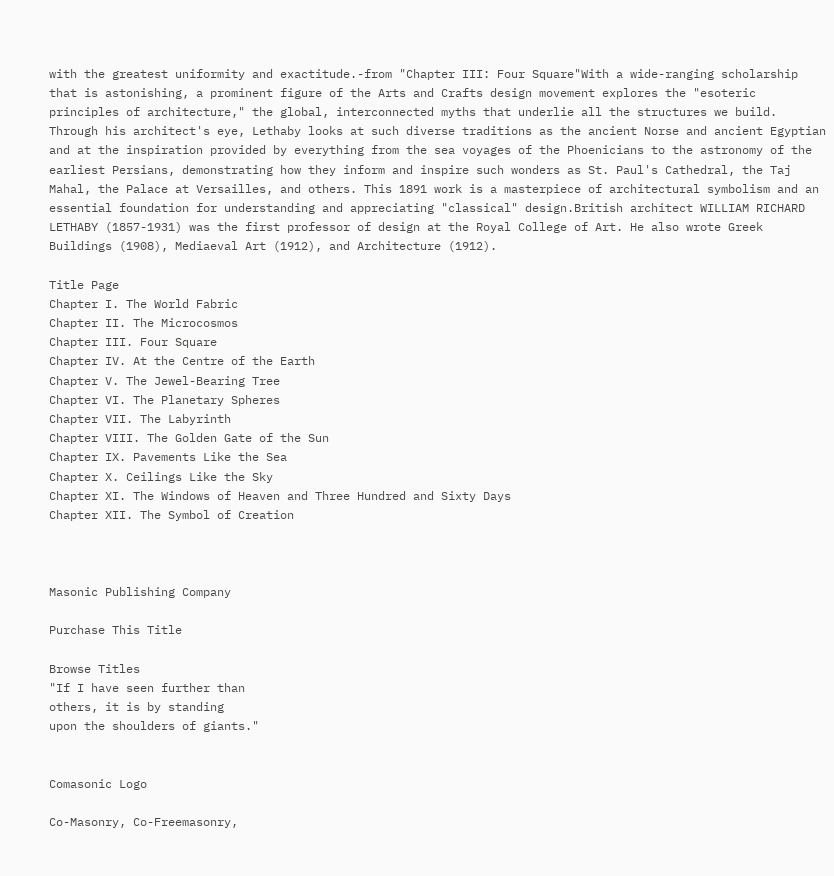with the greatest uniformity and exactitude.-from "Chapter III: Four Square"With a wide-ranging scholarship that is astonishing, a prominent figure of the Arts and Crafts design movement explores the "esoteric principles of architecture," the global, interconnected myths that underlie all the structures we build. Through his architect's eye, Lethaby looks at such diverse traditions as the ancient Norse and ancient Egyptian and at the inspiration provided by everything from the sea voyages of the Phoenicians to the astronomy of the earliest Persians, demonstrating how they inform and inspire such wonders as St. Paul's Cathedral, the Taj Mahal, the Palace at Versailles, and others. This 1891 work is a masterpiece of architectural symbolism and an essential foundation for understanding and appreciating "classical" design.British architect WILLIAM RICHARD LETHABY (1857-1931) was the first professor of design at the Royal College of Art. He also wrote Greek Buildings (1908), Mediaeval Art (1912), and Architecture (1912).

Title Page
Chapter I. The World Fabric
Chapter II. The Microcosmos
Chapter III. Four Square
Chapter IV. At the Centre of the Earth
Chapter V. The Jewel-Bearing Tree
Chapter VI. The Planetary Spheres
Chapter VII. The Labyrinth
Chapter VIII. The Golden Gate of the Sun
Chapter IX. Pavements Like the Sea
Chapter X. Ceilings Like the Sky
Chapter XI. The Windows of Heaven and Three Hundred and Sixty Days
Chapter XII. The Symbol of Creation



Masonic Publishing Company

Purchase This Title

Browse Titles
"If I have seen further than
others, it is by standing
upon the shoulders of giants."


Comasonic Logo

Co-Masonry, Co-Freemasonry,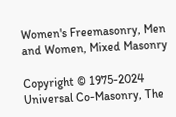Women's Freemasonry, Men and Women, Mixed Masonry

Copyright © 1975-2024 Universal Co-Masonry, The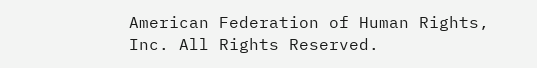American Federation of Human Rights, Inc. All Rights Reserved.